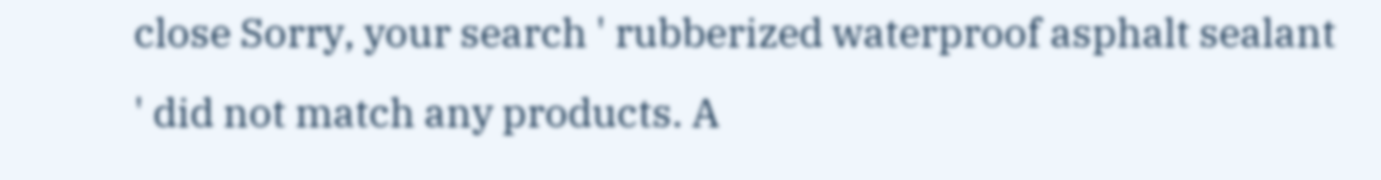close Sorry, your search ' rubberized waterproof asphalt sealant ' did not match any products. A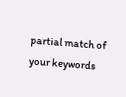partial match of your keywords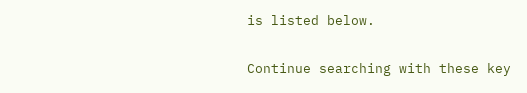is listed below.

Continue searching with these key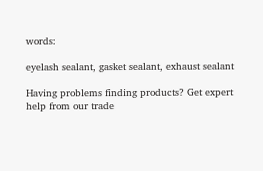words:

eyelash sealant, gasket sealant, exhaust sealant

Having problems finding products? Get expert help from our trade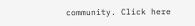community. Click here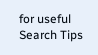for useful Search Tips